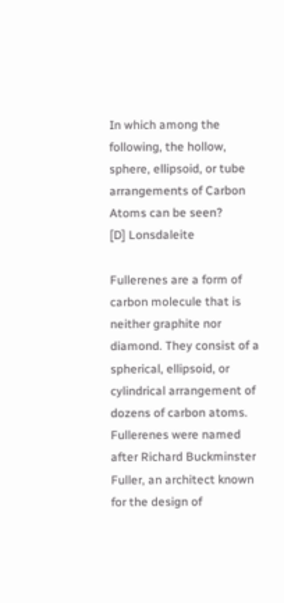In which among the following, the hollow, sphere, ellipsoid, or tube arrangements of Carbon Atoms can be seen?
[D] Lonsdaleite

Fullerenes are a form of carbon molecule that is neither graphite nor diamond. They consist of a spherical, ellipsoid, or cylindrical arrangement of dozens of carbon atoms. Fullerenes were named after Richard Buckminster Fuller, an architect known for the design of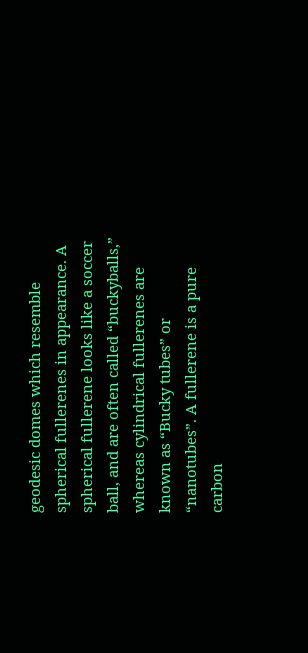geodesic domes which resemble spherical fullerenes in appearance. A spherical fullerene looks like a soccer ball, and are often called “buckyballs,” whereas cylindrical fullerenes are known as “Bucky tubes” or “nanotubes”. A fullerene is a pure carbon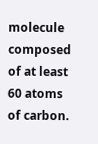molecule composed of at least 60 atoms of carbon.